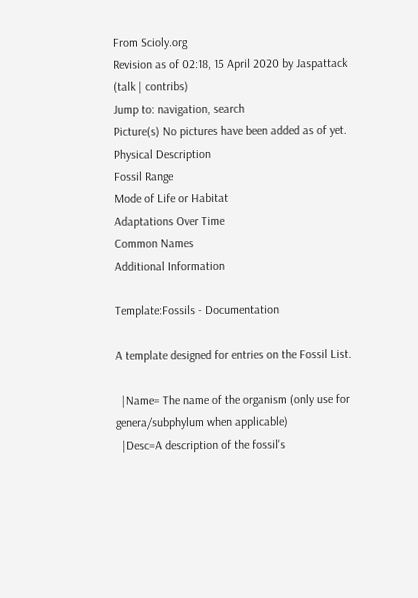From Scioly.org
Revision as of 02:18, 15 April 2020 by Jaspattack (talk | contribs)
Jump to: navigation, search
Picture(s) No pictures have been added as of yet.
Physical Description
Fossil Range
Mode of Life or Habitat
Adaptations Over Time
Common Names
Additional Information

Template:Fossils - Documentation

A template designed for entries on the Fossil List.

  |Name= The name of the organism (only use for genera/subphylum when applicable)
  |Desc=A description of the fossil's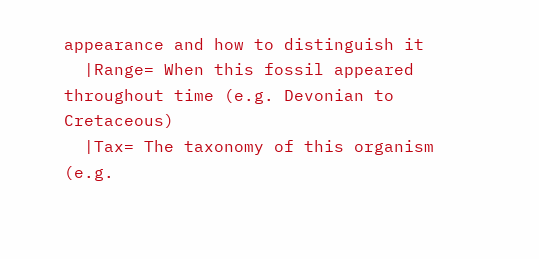appearance and how to distinguish it
  |Range= When this fossil appeared throughout time (e.g. Devonian to Cretaceous)
  |Tax= The taxonomy of this organism (e.g.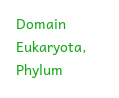Domain Eukaryota, Phylum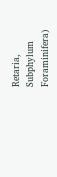Retaria, Subphylum Foraminifera)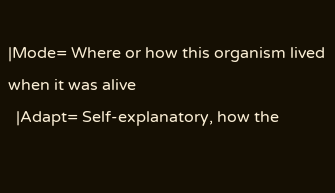|Mode= Where or how this organism lived when it was alive
  |Adapt= Self-explanatory, how the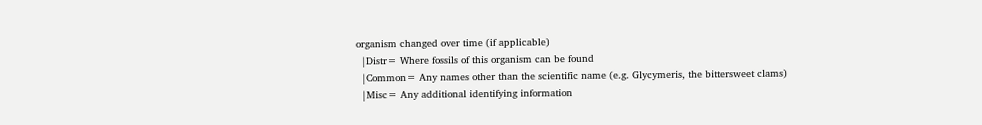organism changed over time (if applicable)
  |Distr= Where fossils of this organism can be found
  |Common= Any names other than the scientific name (e.g. Glycymeris, the bittersweet clams)
  |Misc= Any additional identifying information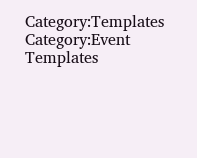Category:Templates Category:Event Templates